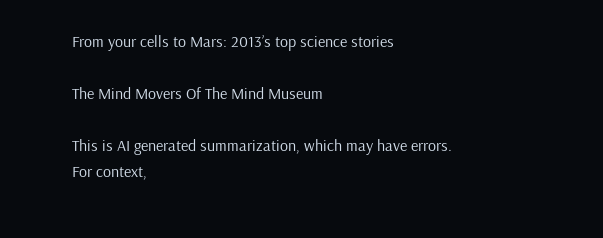From your cells to Mars: 2013’s top science stories

The Mind Movers Of The Mind Museum

This is AI generated summarization, which may have errors. For context,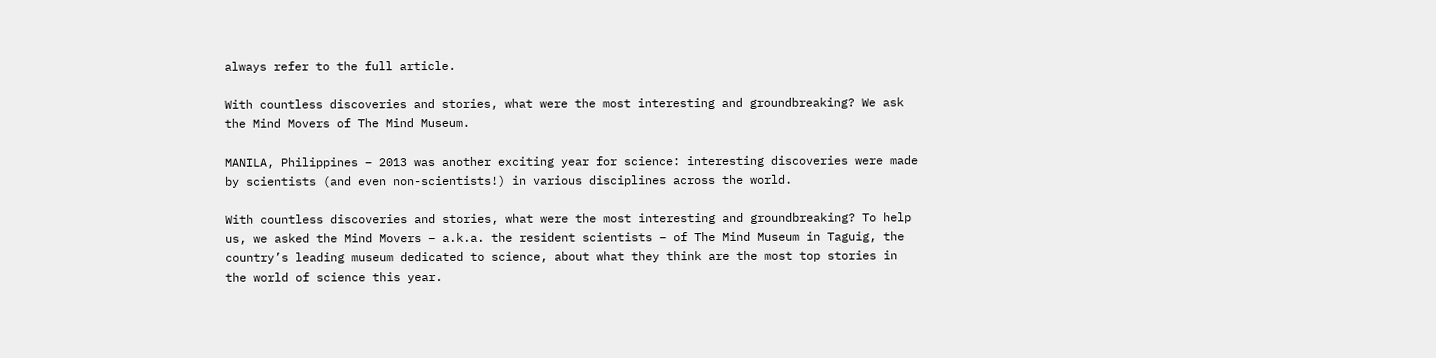always refer to the full article.

With countless discoveries and stories, what were the most interesting and groundbreaking? We ask the Mind Movers of The Mind Museum.

MANILA, Philippines – 2013 was another exciting year for science: interesting discoveries were made by scientists (and even non-scientists!) in various disciplines across the world.

With countless discoveries and stories, what were the most interesting and groundbreaking? To help us, we asked the Mind Movers – a.k.a. the resident scientists – of The Mind Museum in Taguig, the country’s leading museum dedicated to science, about what they think are the most top stories in the world of science this year.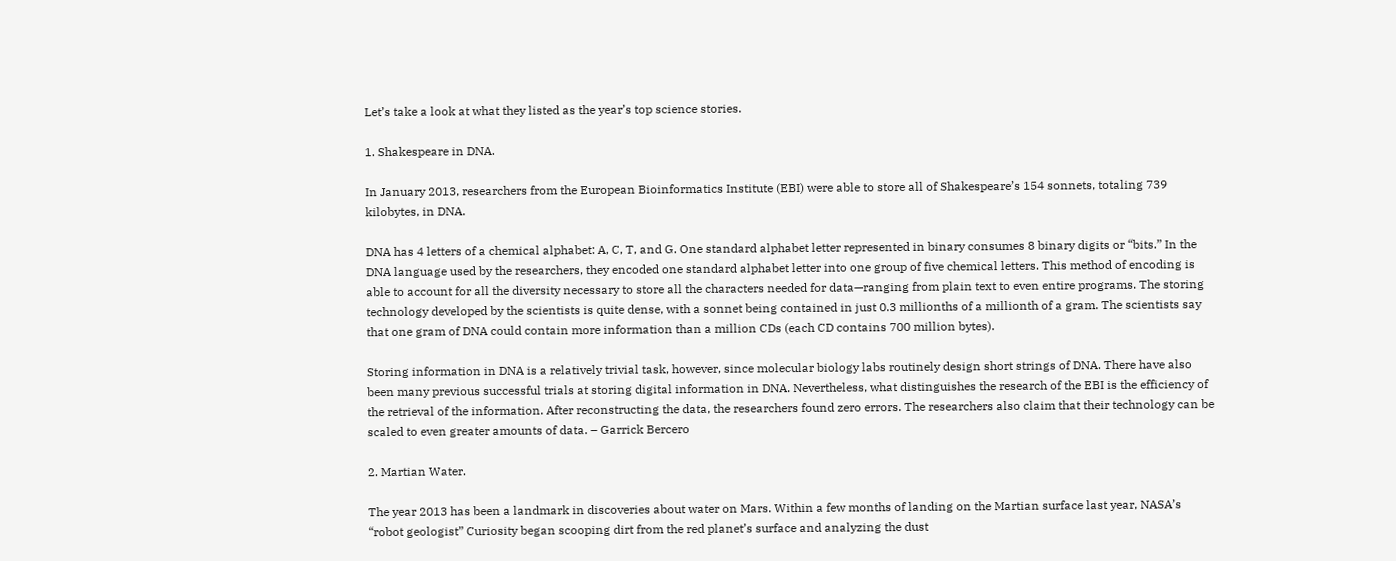Let’s take a look at what they listed as the year’s top science stories.

1. Shakespeare in DNA.

In January 2013, researchers from the European Bioinformatics Institute (EBI) were able to store all of Shakespeare’s 154 sonnets, totaling 739 kilobytes, in DNA.

DNA has 4 letters of a chemical alphabet: A, C, T, and G. One standard alphabet letter represented in binary consumes 8 binary digits or “bits.” In the DNA language used by the researchers, they encoded one standard alphabet letter into one group of five chemical letters. This method of encoding is able to account for all the diversity necessary to store all the characters needed for data—ranging from plain text to even entire programs. The storing technology developed by the scientists is quite dense, with a sonnet being contained in just 0.3 millionths of a millionth of a gram. The scientists say that one gram of DNA could contain more information than a million CDs (each CD contains 700 million bytes).

Storing information in DNA is a relatively trivial task, however, since molecular biology labs routinely design short strings of DNA. There have also been many previous successful trials at storing digital information in DNA. Nevertheless, what distinguishes the research of the EBI is the efficiency of the retrieval of the information. After reconstructing the data, the researchers found zero errors. The researchers also claim that their technology can be scaled to even greater amounts of data. – Garrick Bercero

2. Martian Water.

The year 2013 has been a landmark in discoveries about water on Mars. Within a few months of landing on the Martian surface last year, NASA’s “robot geologist” Curiosity began scooping dirt from the red planet’s surface and analyzing the dust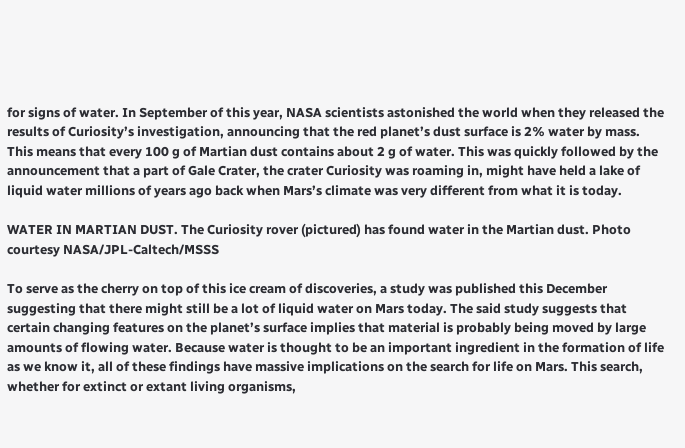for signs of water. In September of this year, NASA scientists astonished the world when they released the results of Curiosity’s investigation, announcing that the red planet’s dust surface is 2% water by mass. This means that every 100 g of Martian dust contains about 2 g of water. This was quickly followed by the announcement that a part of Gale Crater, the crater Curiosity was roaming in, might have held a lake of liquid water millions of years ago back when Mars’s climate was very different from what it is today.

WATER IN MARTIAN DUST. The Curiosity rover (pictured) has found water in the Martian dust. Photo courtesy NASA/JPL-Caltech/MSSS

To serve as the cherry on top of this ice cream of discoveries, a study was published this December suggesting that there might still be a lot of liquid water on Mars today. The said study suggests that certain changing features on the planet’s surface implies that material is probably being moved by large amounts of flowing water. Because water is thought to be an important ingredient in the formation of life as we know it, all of these findings have massive implications on the search for life on Mars. This search, whether for extinct or extant living organisms,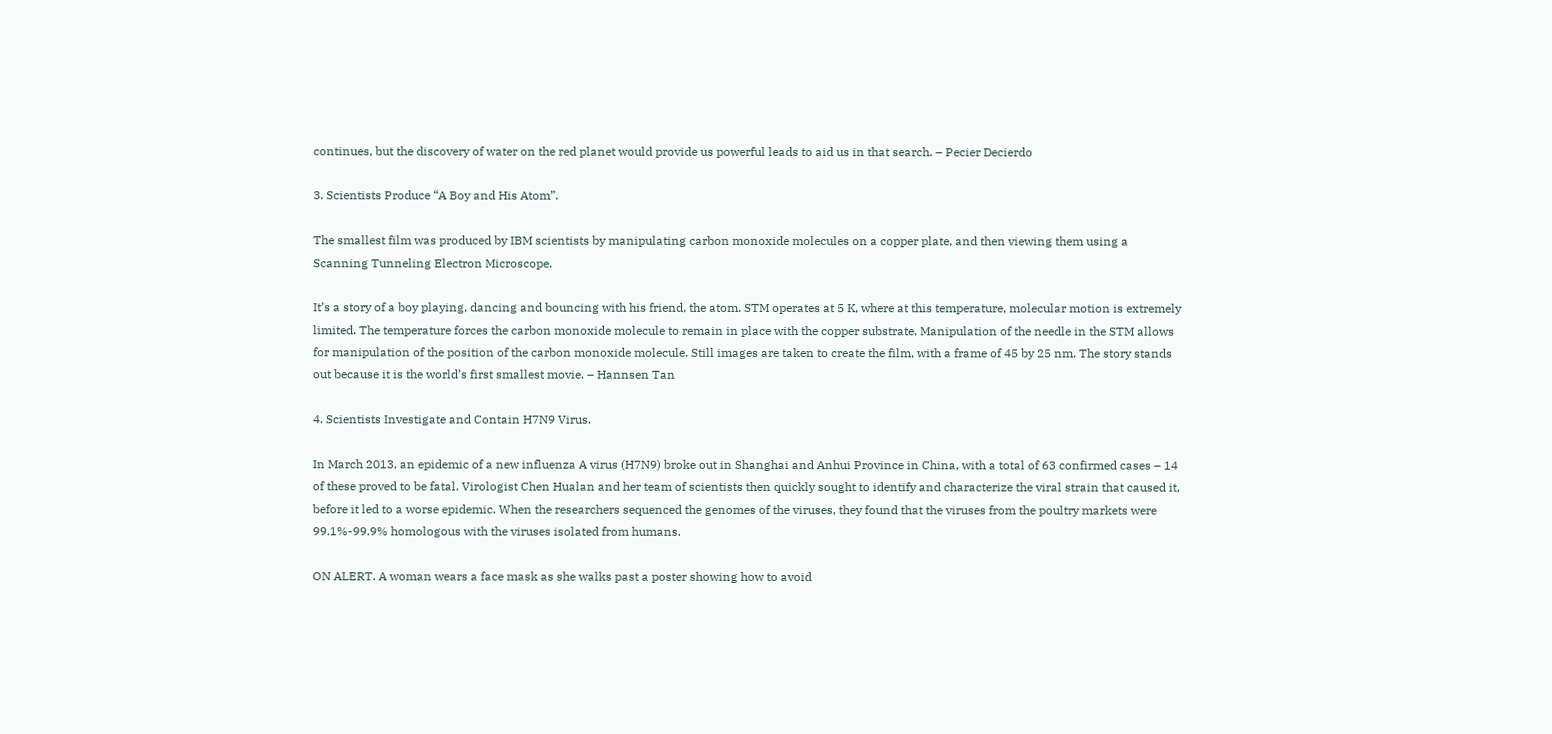continues, but the discovery of water on the red planet would provide us powerful leads to aid us in that search. – Pecier Decierdo

3. Scientists Produce “A Boy and His Atom”.

The smallest film was produced by IBM scientists by manipulating carbon monoxide molecules on a copper plate, and then viewing them using a Scanning Tunneling Electron Microscope.

It’s a story of a boy playing, dancing and bouncing with his friend, the atom. STM operates at 5 K, where at this temperature, molecular motion is extremely limited. The temperature forces the carbon monoxide molecule to remain in place with the copper substrate. Manipulation of the needle in the STM allows for manipulation of the position of the carbon monoxide molecule. Still images are taken to create the film, with a frame of 45 by 25 nm. The story stands out because it is the world’s first smallest movie. – Hannsen Tan

4. Scientists Investigate and Contain H7N9 Virus.

In March 2013, an epidemic of a new influenza A virus (H7N9) broke out in Shanghai and Anhui Province in China, with a total of 63 confirmed cases – 14 of these proved to be fatal. Virologist Chen Hualan and her team of scientists then quickly sought to identify and characterize the viral strain that caused it, before it led to a worse epidemic. When the researchers sequenced the genomes of the viruses, they found that the viruses from the poultry markets were 99.1%-99.9% homologous with the viruses isolated from humans.

ON ALERT. A woman wears a face mask as she walks past a poster showing how to avoid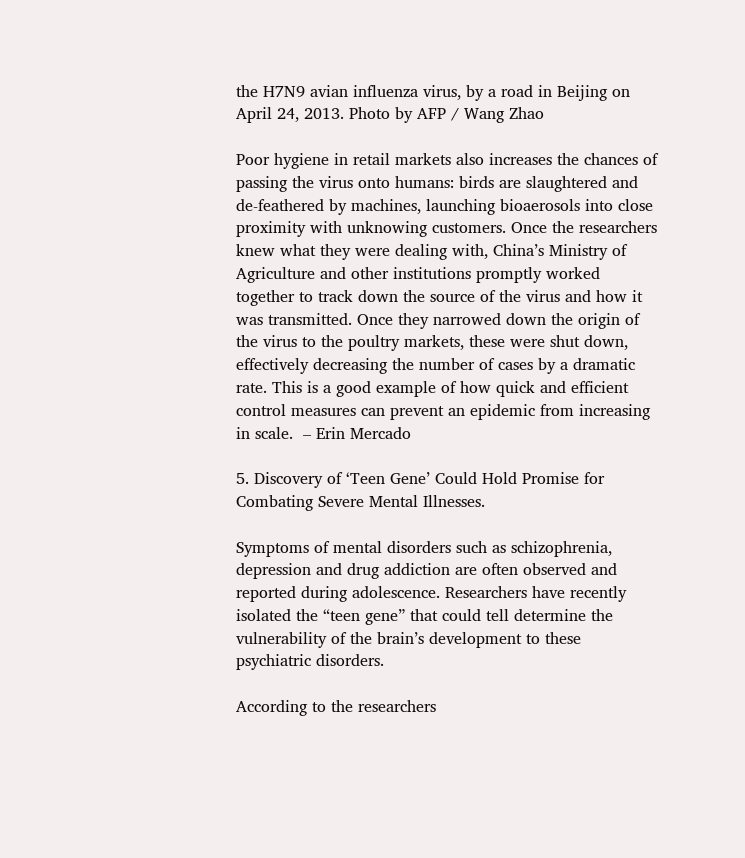the H7N9 avian influenza virus, by a road in Beijing on April 24, 2013. Photo by AFP / Wang Zhao

Poor hygiene in retail markets also increases the chances of passing the virus onto humans: birds are slaughtered and de-feathered by machines, launching bioaerosols into close proximity with unknowing customers. Once the researchers knew what they were dealing with, China’s Ministry of Agriculture and other institutions promptly worked together to track down the source of the virus and how it was transmitted. Once they narrowed down the origin of the virus to the poultry markets, these were shut down, effectively decreasing the number of cases by a dramatic rate. This is a good example of how quick and efficient control measures can prevent an epidemic from increasing in scale.  – Erin Mercado

5. Discovery of ‘Teen Gene’ Could Hold Promise for Combating Severe Mental Illnesses.

Symptoms of mental disorders such as schizophrenia, depression and drug addiction are often observed and reported during adolescence. Researchers have recently isolated the “teen gene” that could tell determine the vulnerability of the brain’s development to these psychiatric disorders.

According to the researchers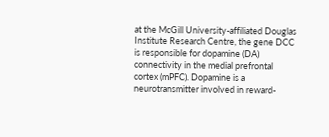at the McGill University-affiliated Douglas Institute Research Centre, the gene DCC is responsible for dopamine (DA) connectivity in the medial prefrontal cortex (mPFC). Dopamine is a neurotransmitter involved in reward-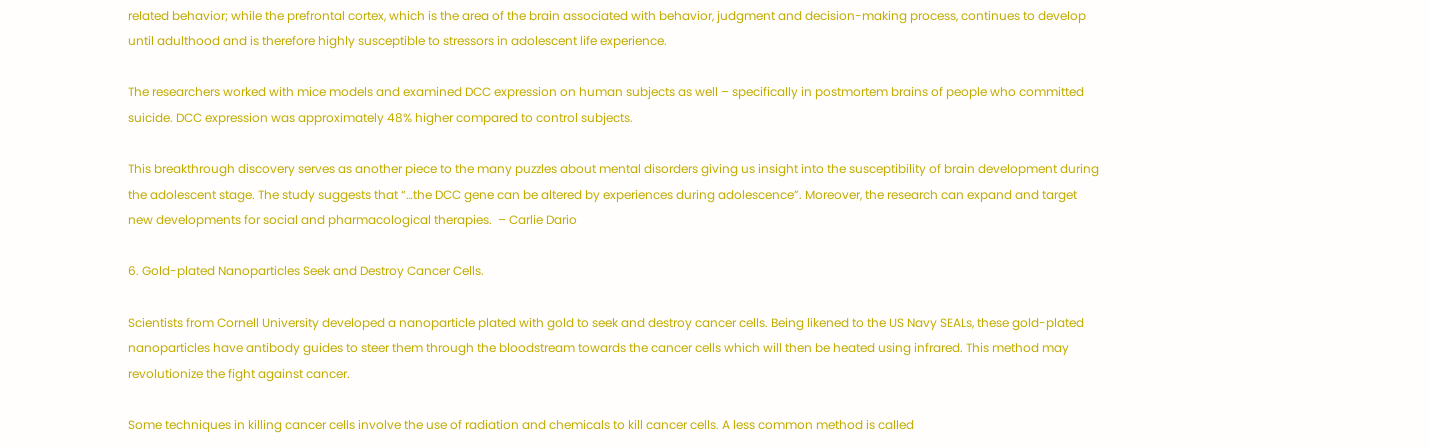related behavior; while the prefrontal cortex, which is the area of the brain associated with behavior, judgment and decision-making process, continues to develop until adulthood and is therefore highly susceptible to stressors in adolescent life experience.

The researchers worked with mice models and examined DCC expression on human subjects as well – specifically in postmortem brains of people who committed suicide. DCC expression was approximately 48% higher compared to control subjects.

This breakthrough discovery serves as another piece to the many puzzles about mental disorders giving us insight into the susceptibility of brain development during the adolescent stage. The study suggests that “…the DCC gene can be altered by experiences during adolescence”. Moreover, the research can expand and target new developments for social and pharmacological therapies.  – Carlie Dario

6. Gold-plated Nanoparticles Seek and Destroy Cancer Cells.

Scientists from Cornell University developed a nanoparticle plated with gold to seek and destroy cancer cells. Being likened to the US Navy SEALs, these gold-plated nanoparticles have antibody guides to steer them through the bloodstream towards the cancer cells which will then be heated using infrared. This method may revolutionize the fight against cancer.

Some techniques in killing cancer cells involve the use of radiation and chemicals to kill cancer cells. A less common method is called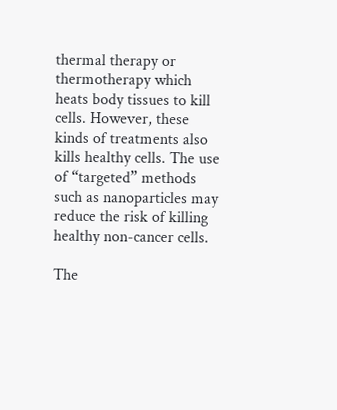thermal therapy or thermotherapy which heats body tissues to kill cells. However, these kinds of treatments also kills healthy cells. The use of “targeted” methods such as nanoparticles may reduce the risk of killing healthy non-cancer cells.

The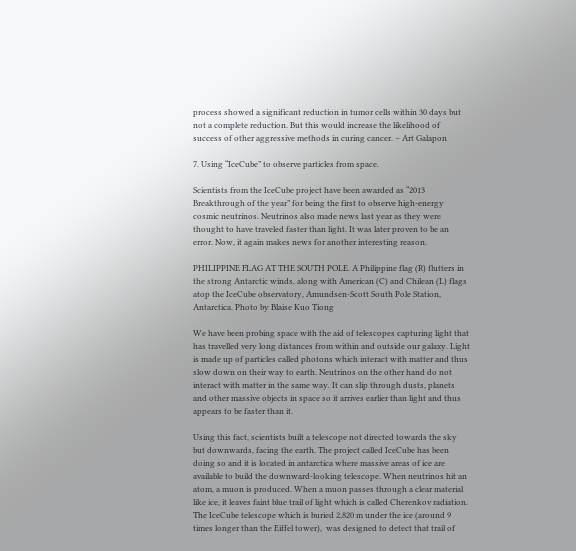process showed a significant reduction in tumor cells within 30 days but not a complete reduction. But this would increase the likelihood of success of other aggressive methods in curing cancer. – Art Galapon

7. Using “IceCube” to observe particles from space.

Scientists from the IceCube project have been awarded as “2013 Breakthrough of the year” for being the first to observe high-energy cosmic neutrinos. Neutrinos also made news last year as they were thought to have traveled faster than light. It was later proven to be an error. Now, it again makes news for another interesting reason.

PHILIPPINE FLAG AT THE SOUTH POLE. A Philippine flag (R) flutters in the strong Antarctic winds, along with American (C) and Chilean (L) flags atop the IceCube observatory, Amundsen-Scott South Pole Station, Antarctica. Photo by Blaise Kuo Tiong

We have been probing space with the aid of telescopes capturing light that has travelled very long distances from within and outside our galaxy. Light is made up of particles called photons which interact with matter and thus slow down on their way to earth. Neutrinos on the other hand do not interact with matter in the same way. It can slip through dusts, planets and other massive objects in space so it arrives earlier than light and thus appears to be faster than it.

Using this fact, scientists built a telescope not directed towards the sky but downwards, facing the earth. The project called IceCube has been doing so and it is located in antarctica where massive areas of ice are available to build the downward-looking telescope. When neutrinos hit an atom, a muon is produced. When a muon passes through a clear material like ice, it leaves faint blue trail of light which is called Cherenkov radiation. The IceCube telescope which is buried 2,820 m under the ice (around 9 times longer than the Eiffel tower),  was designed to detect that trail of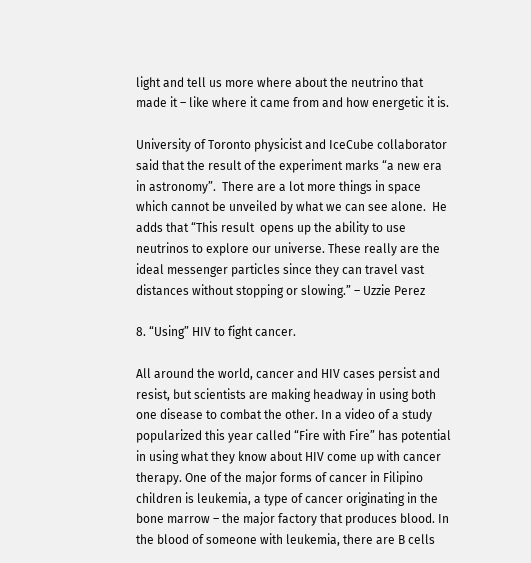light and tell us more where about the neutrino that made it – like where it came from and how energetic it is.

University of Toronto physicist and IceCube collaborator said that the result of the experiment marks “a new era in astronomy”.  There are a lot more things in space which cannot be unveiled by what we can see alone.  He adds that “This result  opens up the ability to use neutrinos to explore our universe. These really are the ideal messenger particles since they can travel vast distances without stopping or slowing.” – Uzzie Perez

8. “Using” HIV to fight cancer.

All around the world, cancer and HIV cases persist and resist, but scientists are making headway in using both one disease to combat the other. In a video of a study popularized this year called “Fire with Fire” has potential in using what they know about HIV come up with cancer therapy. One of the major forms of cancer in Filipino children is leukemia, a type of cancer originating in the bone marrow – the major factory that produces blood. In the blood of someone with leukemia, there are B cells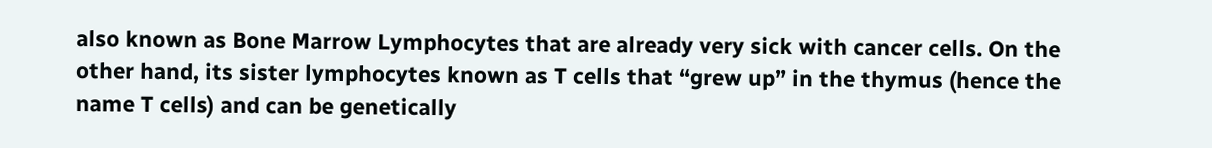also known as Bone Marrow Lymphocytes that are already very sick with cancer cells. On the other hand, its sister lymphocytes known as T cells that “grew up” in the thymus (hence the name T cells) and can be genetically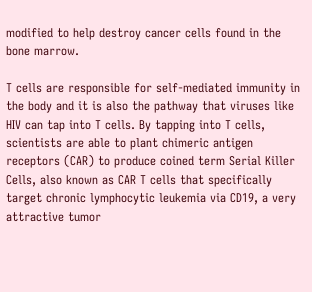modified to help destroy cancer cells found in the bone marrow.

T cells are responsible for self-mediated immunity in the body and it is also the pathway that viruses like HIV can tap into T cells. By tapping into T cells, scientists are able to plant chimeric antigen receptors (CAR) to produce coined term Serial Killer Cells, also known as CAR T cells that specifically target chronic lymphocytic leukemia via CD19, a very attractive tumor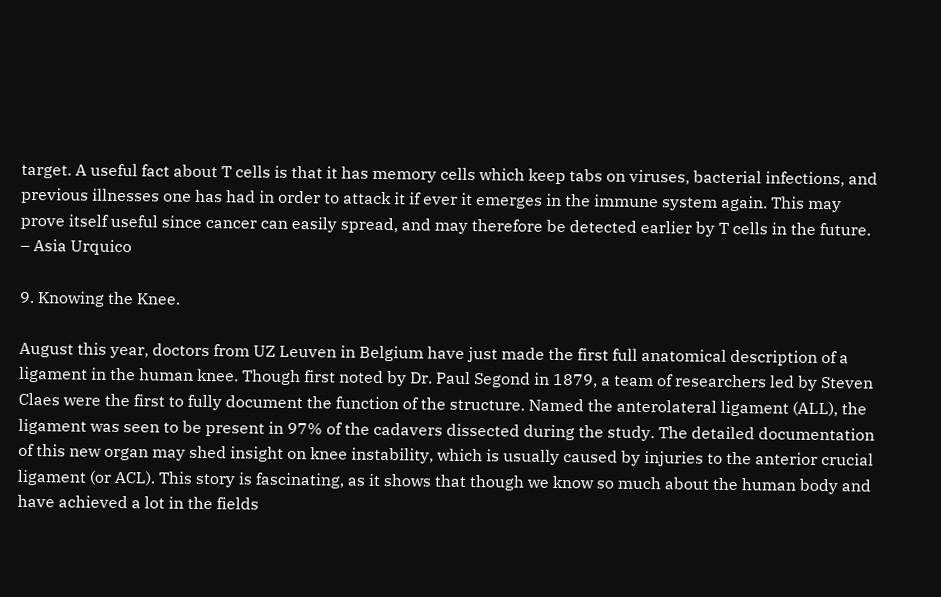target. A useful fact about T cells is that it has memory cells which keep tabs on viruses, bacterial infections, and previous illnesses one has had in order to attack it if ever it emerges in the immune system again. This may prove itself useful since cancer can easily spread, and may therefore be detected earlier by T cells in the future. – Asia Urquico

9. Knowing the Knee.

August this year, doctors from UZ Leuven in Belgium have just made the first full anatomical description of a ligament in the human knee. Though first noted by Dr. Paul Segond in 1879, a team of researchers led by Steven Claes were the first to fully document the function of the structure. Named the anterolateral ligament (ALL), the ligament was seen to be present in 97% of the cadavers dissected during the study. The detailed documentation of this new organ may shed insight on knee instability, which is usually caused by injuries to the anterior crucial ligament (or ACL). This story is fascinating, as it shows that though we know so much about the human body and have achieved a lot in the fields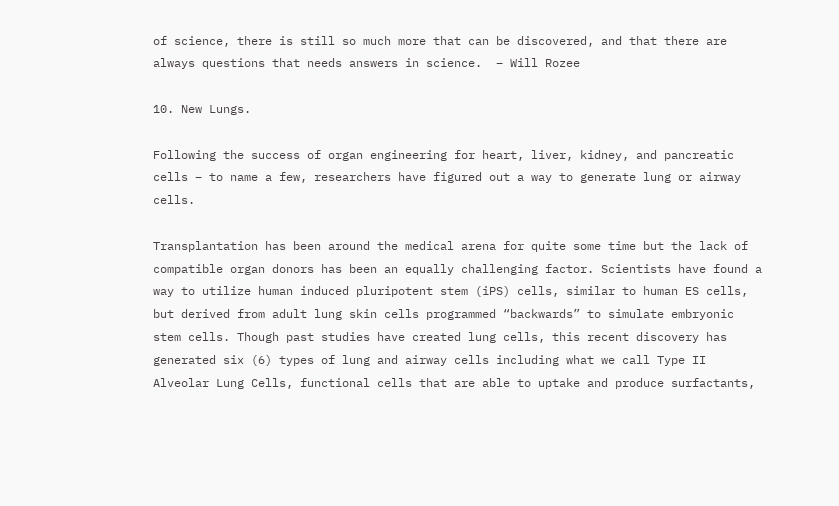of science, there is still so much more that can be discovered, and that there are always questions that needs answers in science.  – Will Rozee

10. New Lungs.

Following the success of organ engineering for heart, liver, kidney, and pancreatic cells – to name a few, researchers have figured out a way to generate lung or airway cells.

Transplantation has been around the medical arena for quite some time but the lack of compatible organ donors has been an equally challenging factor. Scientists have found a way to utilize human induced pluripotent stem (iPS) cells, similar to human ES cells, but derived from adult lung skin cells programmed “backwards” to simulate embryonic stem cells. Though past studies have created lung cells, this recent discovery has generated six (6) types of lung and airway cells including what we call Type II Alveolar Lung Cells, functional cells that are able to uptake and produce surfactants,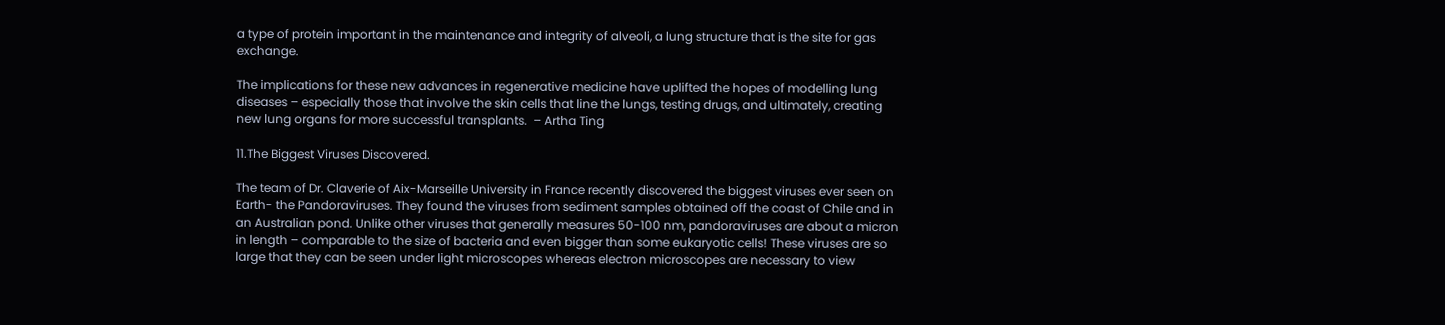a type of protein important in the maintenance and integrity of alveoli, a lung structure that is the site for gas exchange.

The implications for these new advances in regenerative medicine have uplifted the hopes of modelling lung diseases – especially those that involve the skin cells that line the lungs, testing drugs, and ultimately, creating new lung organs for more successful transplants.  – Artha Ting

11.The Biggest Viruses Discovered.

The team of Dr. Claverie of Aix-Marseille University in France recently discovered the biggest viruses ever seen on Earth- the Pandoraviruses. They found the viruses from sediment samples obtained off the coast of Chile and in an Australian pond. Unlike other viruses that generally measures 50-100 nm, pandoraviruses are about a micron in length – comparable to the size of bacteria and even bigger than some eukaryotic cells! These viruses are so large that they can be seen under light microscopes whereas electron microscopes are necessary to view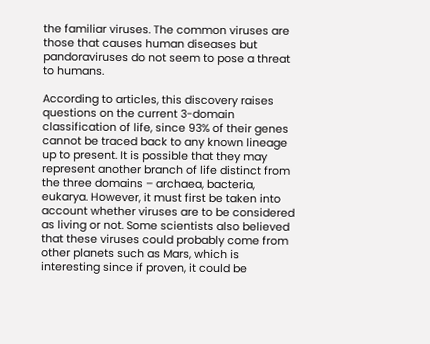the familiar viruses. The common viruses are those that causes human diseases but pandoraviruses do not seem to pose a threat to humans.

According to articles, this discovery raises questions on the current 3-domain classification of life, since 93% of their genes cannot be traced back to any known lineage up to present. It is possible that they may represent another branch of life distinct from the three domains – archaea, bacteria, eukarya. However, it must first be taken into account whether viruses are to be considered as living or not. Some scientists also believed that these viruses could probably come from other planets such as Mars, which is interesting since if proven, it could be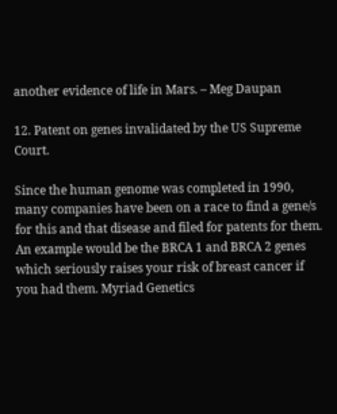another evidence of life in Mars. – Meg Daupan

12. Patent on genes invalidated by the US Supreme Court.

Since the human genome was completed in 1990, many companies have been on a race to find a gene/s for this and that disease and filed for patents for them. An example would be the BRCA 1 and BRCA 2 genes which seriously raises your risk of breast cancer if you had them. Myriad Genetics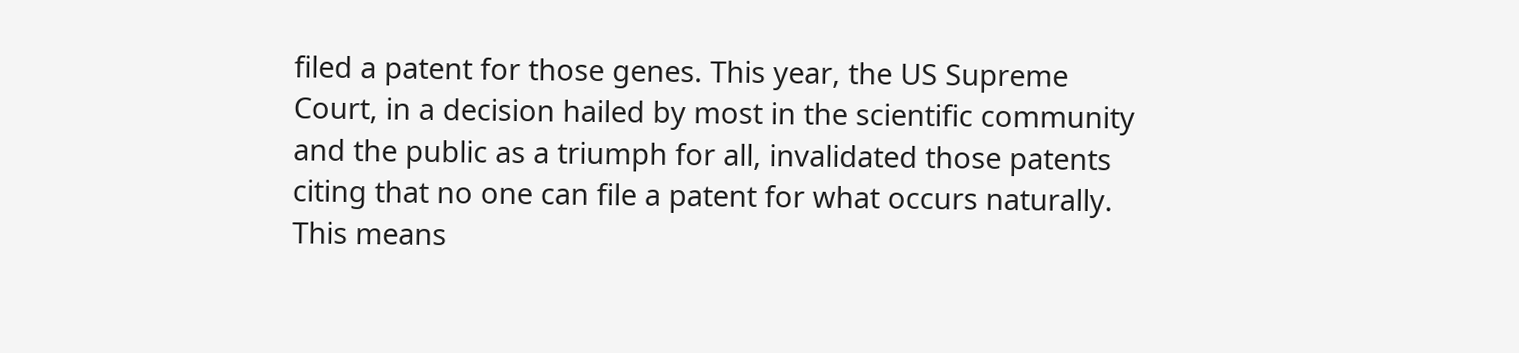filed a patent for those genes. This year, the US Supreme Court, in a decision hailed by most in the scientific community and the public as a triumph for all, invalidated those patents citing that no one can file a patent for what occurs naturally. This means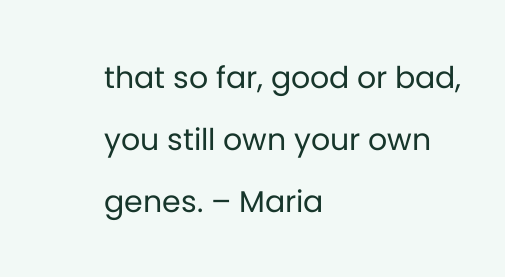that so far, good or bad, you still own your own genes. – Maria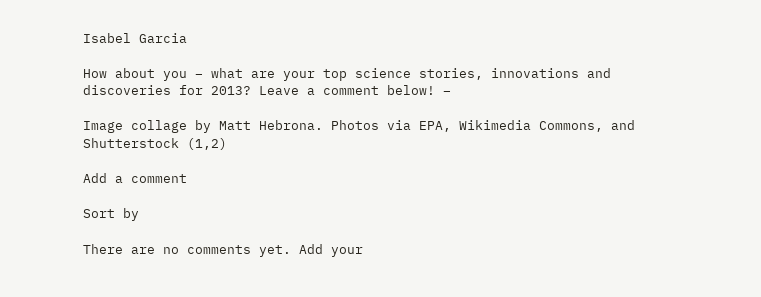Isabel Garcia

How about you – what are your top science stories, innovations and discoveries for 2013? Leave a comment below! –

Image collage by Matt Hebrona. Photos via EPA, Wikimedia Commons, and Shutterstock (1,2)

Add a comment

Sort by

There are no comments yet. Add your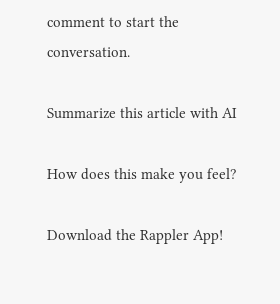comment to start the conversation.

Summarize this article with AI

How does this make you feel?

Download the Rappler App!